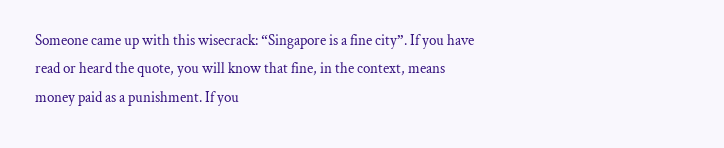Someone came up with this wisecrack: “Singapore is a fine city”. If you have read or heard the quote, you will know that fine, in the context, means money paid as a punishment. If you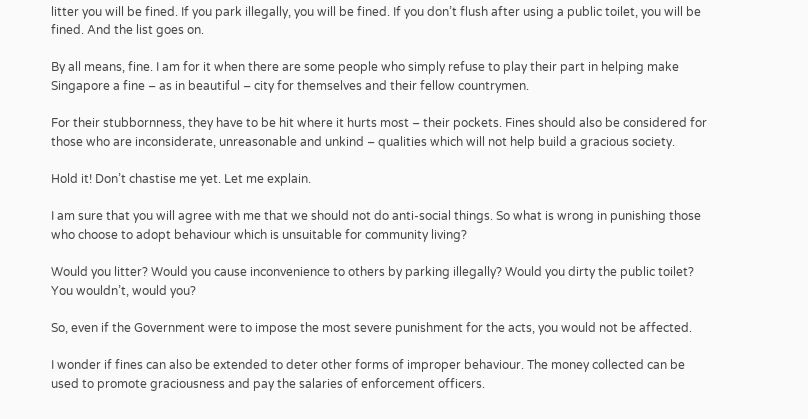litter you will be fined. If you park illegally, you will be fined. If you don’t flush after using a public toilet, you will be fined. And the list goes on.

By all means, fine. I am for it when there are some people who simply refuse to play their part in helping make Singapore a fine – as in beautiful – city for themselves and their fellow countrymen.

For their stubbornness, they have to be hit where it hurts most – their pockets. Fines should also be considered for those who are inconsiderate, unreasonable and unkind – qualities which will not help build a gracious society.

Hold it! Don’t chastise me yet. Let me explain.

I am sure that you will agree with me that we should not do anti-social things. So what is wrong in punishing those who choose to adopt behaviour which is unsuitable for community living?

Would you litter? Would you cause inconvenience to others by parking illegally? Would you dirty the public toilet? You wouldn’t, would you?

So, even if the Government were to impose the most severe punishment for the acts, you would not be affected.

I wonder if fines can also be extended to deter other forms of improper behaviour. The money collected can be used to promote graciousness and pay the salaries of enforcement officers.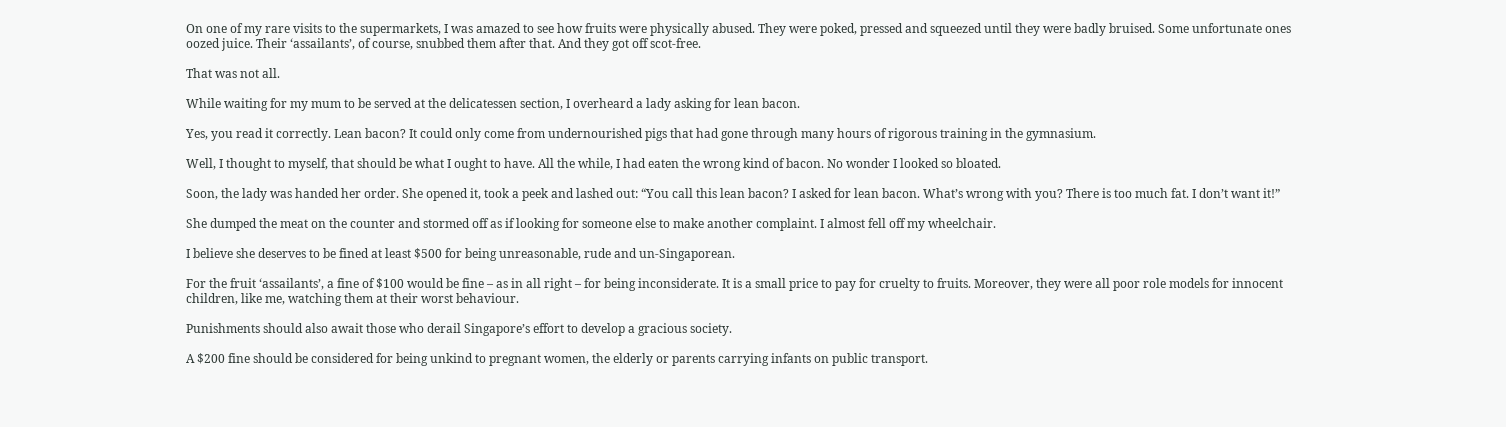On one of my rare visits to the supermarkets, I was amazed to see how fruits were physically abused. They were poked, pressed and squeezed until they were badly bruised. Some unfortunate ones oozed juice. Their ‘assailants’, of course, snubbed them after that. And they got off scot-free.

That was not all.

While waiting for my mum to be served at the delicatessen section, I overheard a lady asking for lean bacon.

Yes, you read it correctly. Lean bacon? It could only come from undernourished pigs that had gone through many hours of rigorous training in the gymnasium.

Well, I thought to myself, that should be what I ought to have. All the while, I had eaten the wrong kind of bacon. No wonder I looked so bloated.

Soon, the lady was handed her order. She opened it, took a peek and lashed out: “You call this lean bacon? I asked for lean bacon. What’s wrong with you? There is too much fat. I don’t want it!”

She dumped the meat on the counter and stormed off as if looking for someone else to make another complaint. I almost fell off my wheelchair.

I believe she deserves to be fined at least $500 for being unreasonable, rude and un-Singaporean.

For the fruit ‘assailants’, a fine of $100 would be fine – as in all right – for being inconsiderate. It is a small price to pay for cruelty to fruits. Moreover, they were all poor role models for innocent children, like me, watching them at their worst behaviour.

Punishments should also await those who derail Singapore’s effort to develop a gracious society.

A $200 fine should be considered for being unkind to pregnant women, the elderly or parents carrying infants on public transport.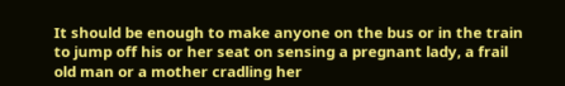It should be enough to make anyone on the bus or in the train to jump off his or her seat on sensing a pregnant lady, a frail old man or a mother cradling her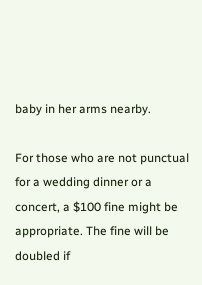baby in her arms nearby.

For those who are not punctual for a wedding dinner or a concert, a $100 fine might be appropriate. The fine will be doubled if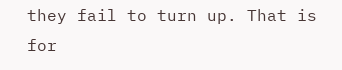they fail to turn up. That is for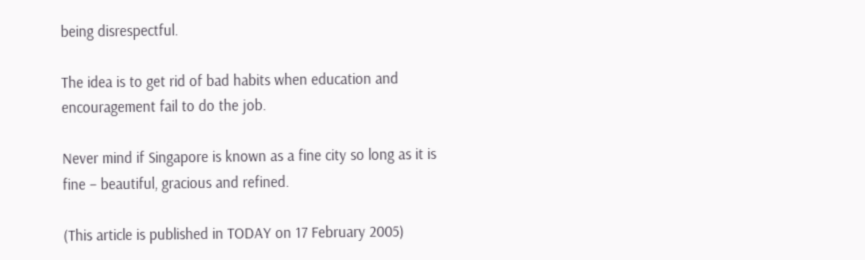being disrespectful.

The idea is to get rid of bad habits when education and encouragement fail to do the job.

Never mind if Singapore is known as a fine city so long as it is fine – beautiful, gracious and refined.

(This article is published in TODAY on 17 February 2005)